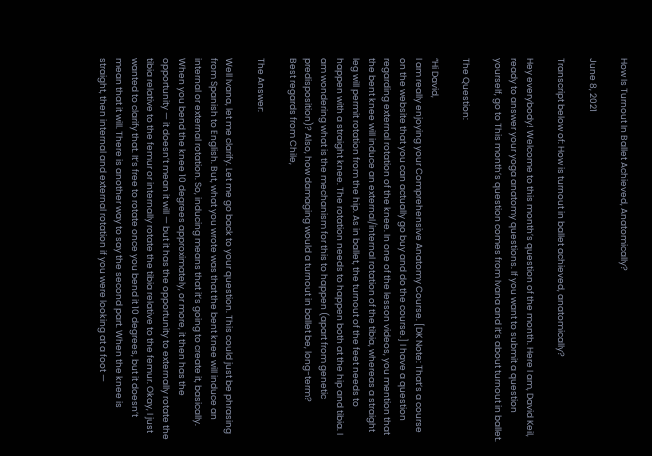How Is Turnout In Ballet Achieved, Anatomically?

June 8, 2021

Transcript below of: How is turnout in ballet achieved, anatomically?

Hey everybody! Welcome to this month’s question of the month. Here I am, David Keil, ready to answer your yoga anatomy questions. If you want to submit a question yourself, go to This month’s question comes from Ivana and it’s about turnout in ballet.

The Question:

“Hi David,
I am really enjoying your Comprehensive Anatomy Course. [DK Note: That’s a course on the website that you can actually go buy and do the course.] I have a question regarding external rotation of the knee. In one of the lesson videos, you mention that the bent knee will induce an external/internal rotation of the tibia, whereas a straight leg will permit rotation from the hip. As in ballet, the turnout of the feet needs to happen with a straight knee. The rotation needs to happen both at the hip and tibia. I am wondering what is the mechanism for this to happen (apart from genetic predisposition)? Also, how damaging would a turnout in ballet be, long-term?
Best regards from Chile,

The Answer:

Well Ivana, let me clarify. Let me go back to your question. This could just be phrasing from Spanish to English. But, what you wrote was that the bent knee will induce an internal or external rotation. So, inducing means that it’s going to create it, basically. When you bend the knee 10 degrees approximately, or more, it then has the opportunity — it doesn’t mean it will — but it has the opportunity to externally rotate the tibia relative to the femur or internally rotate the tibia relative to the femur. Okay, I just wanted to clarify that. It’s free to rotate once you bend it 10 degrees, but it doesn’t mean that it will. There is another way to say the second part. When the knee is straight, then internal and external rotation if you were looking at a foot —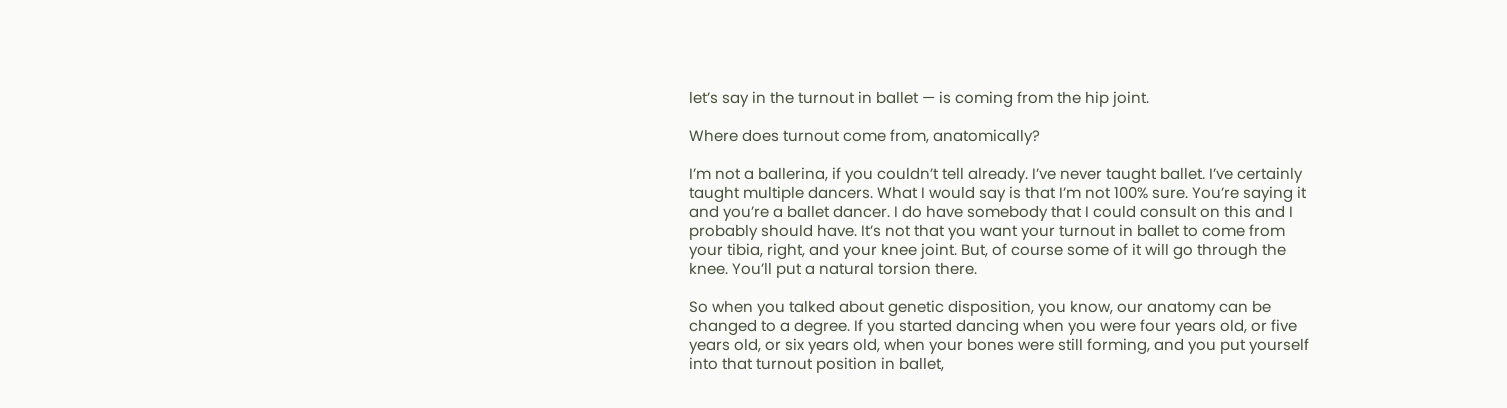let’s say in the turnout in ballet — is coming from the hip joint.

Where does turnout come from, anatomically?

I’m not a ballerina, if you couldn’t tell already. I’ve never taught ballet. I’ve certainly taught multiple dancers. What I would say is that I’m not 100% sure. You’re saying it and you’re a ballet dancer. I do have somebody that I could consult on this and I probably should have. It’s not that you want your turnout in ballet to come from your tibia, right, and your knee joint. But, of course some of it will go through the knee. You’ll put a natural torsion there.

So when you talked about genetic disposition, you know, our anatomy can be changed to a degree. If you started dancing when you were four years old, or five years old, or six years old, when your bones were still forming, and you put yourself into that turnout position in ballet,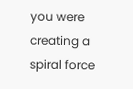you were creating a spiral force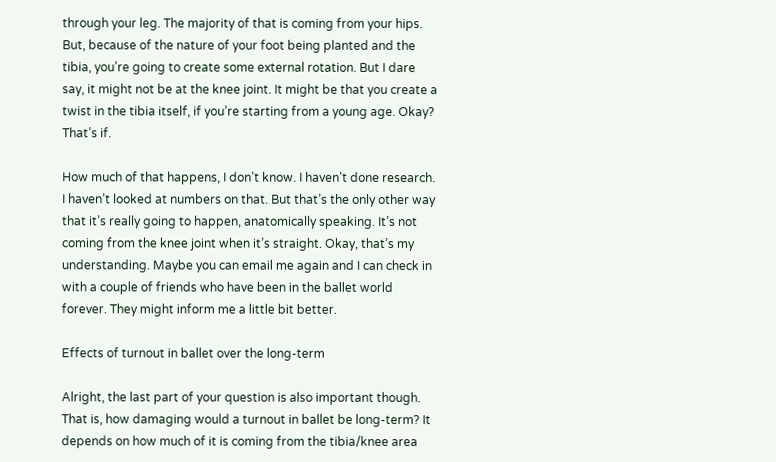through your leg. The majority of that is coming from your hips. But, because of the nature of your foot being planted and the tibia, you’re going to create some external rotation. But I dare say, it might not be at the knee joint. It might be that you create a twist in the tibia itself, if you’re starting from a young age. Okay? That’s if.

How much of that happens, I don’t know. I haven’t done research. I haven’t looked at numbers on that. But that’s the only other way that it’s really going to happen, anatomically speaking. It’s not coming from the knee joint when it’s straight. Okay, that’s my understanding. Maybe you can email me again and I can check in with a couple of friends who have been in the ballet world forever. They might inform me a little bit better.

Effects of turnout in ballet over the long-term

Alright, the last part of your question is also important though. That is, how damaging would a turnout in ballet be long-term? It depends on how much of it is coming from the tibia/knee area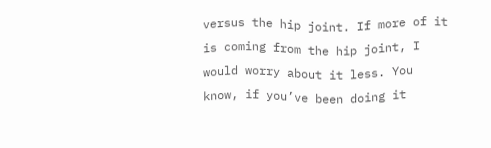versus the hip joint. If more of it is coming from the hip joint, I would worry about it less. You know, if you’ve been doing it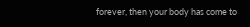forever, then your body has come to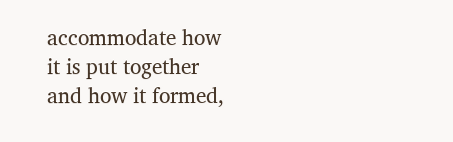accommodate how it is put together and how it formed,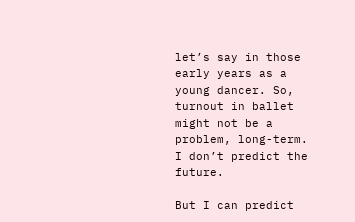let’s say in those early years as a young dancer. So, turnout in ballet might not be a problem, long-term. I don’t predict the future.

But I can predict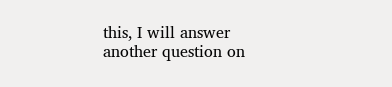this, I will answer another question on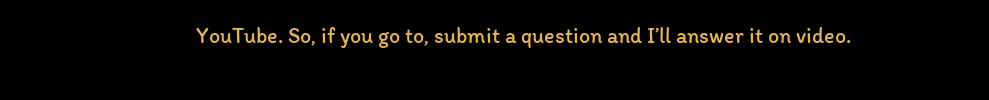YouTube. So, if you go to, submit a question and I’ll answer it on video.